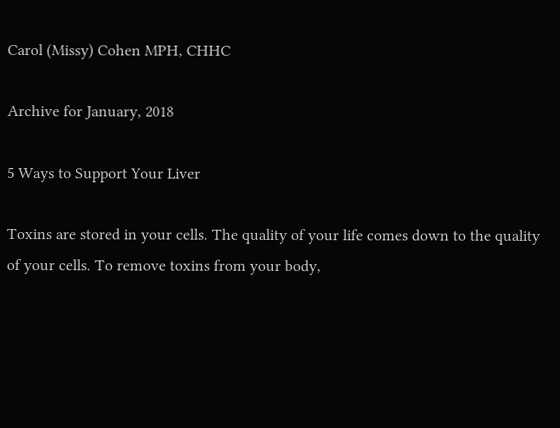Carol (Missy) Cohen MPH, CHHC

Archive for January, 2018

5 Ways to Support Your Liver

Toxins are stored in your cells. The quality of your life comes down to the quality of your cells. To remove toxins from your body,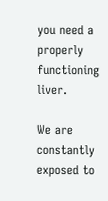you need a properly functioning liver.

We are constantly exposed to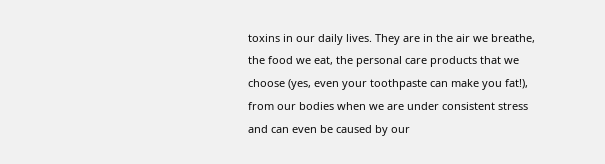toxins in our daily lives. They are in the air we breathe, the food we eat, the personal care products that we choose (yes, even your toothpaste can make you fat!), from our bodies when we are under consistent stress and can even be caused by our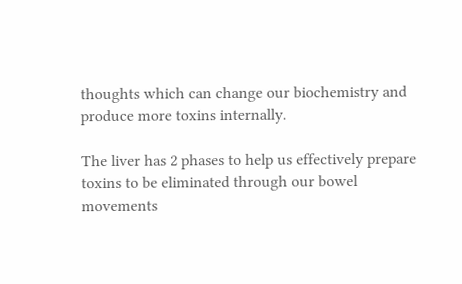thoughts which can change our biochemistry and produce more toxins internally.

The liver has 2 phases to help us effectively prepare toxins to be eliminated through our bowel movements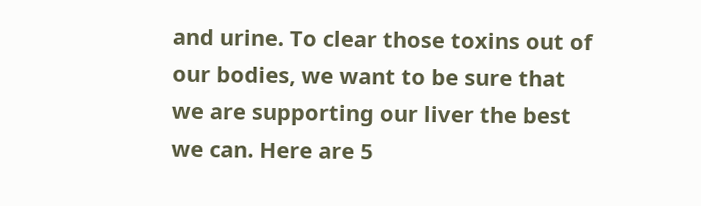and urine. To clear those toxins out of our bodies, we want to be sure that we are supporting our liver the best we can. Here are 5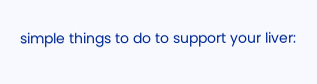simple things to do to support your liver: